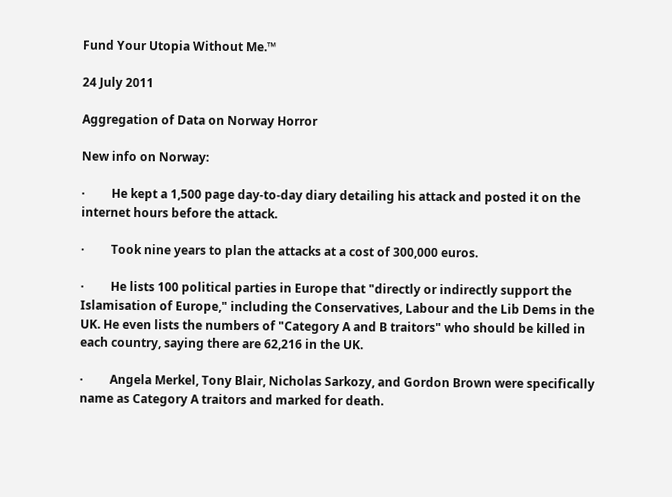Fund Your Utopia Without Me.™

24 July 2011

Aggregation of Data on Norway Horror

New info on Norway:

·         He kept a 1,500 page day-to-day diary detailing his attack and posted it on the internet hours before the attack.

·         Took nine years to plan the attacks at a cost of 300,000 euros.

·         He lists 100 political parties in Europe that "directly or indirectly support the Islamisation of Europe," including the Conservatives, Labour and the Lib Dems in the UK. He even lists the numbers of "Category A and B traitors" who should be killed in each country, saying there are 62,216 in the UK.

·         Angela Merkel, Tony Blair, Nicholas Sarkozy, and Gordon Brown were specifically name as Category A traitors and marked for death.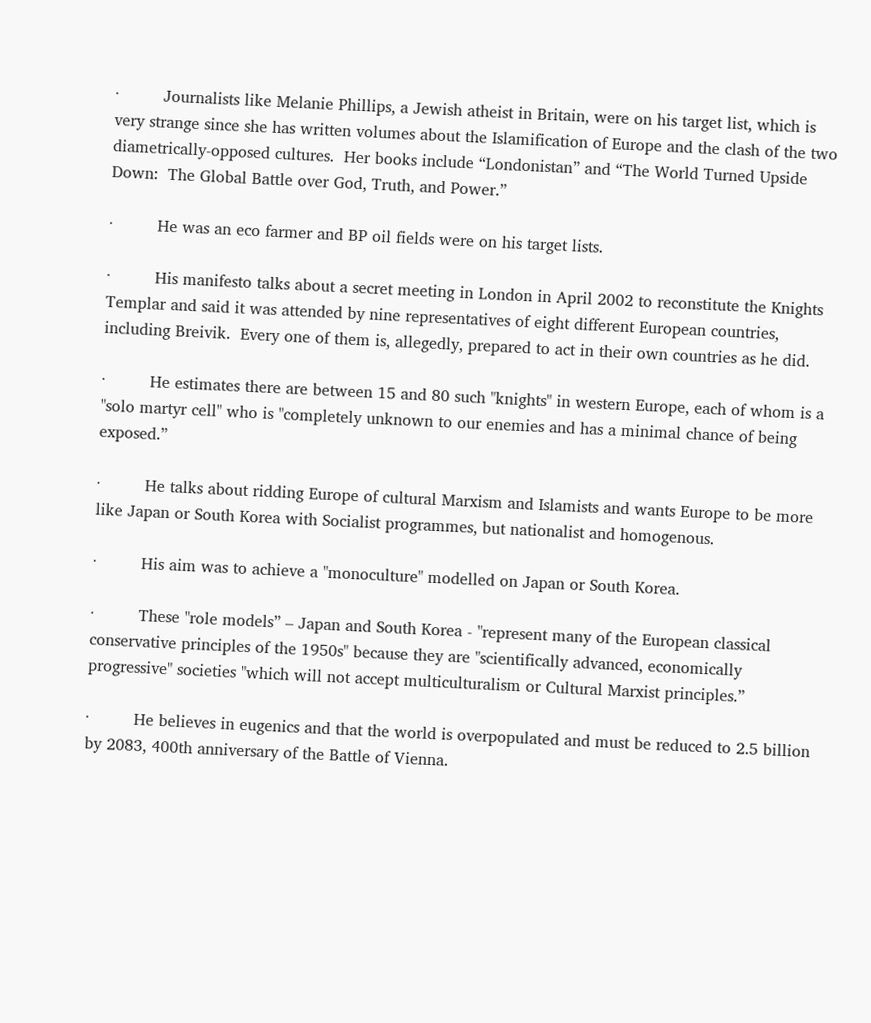·         Journalists like Melanie Phillips, a Jewish atheist in Britain, were on his target list, which is very strange since she has written volumes about the Islamification of Europe and the clash of the two diametrically-opposed cultures.  Her books include “Londonistan” and “The World Turned Upside Down:  The Global Battle over God, Truth, and Power.”

·         He was an eco farmer and BP oil fields were on his target lists.

·         His manifesto talks about a secret meeting in London in April 2002 to reconstitute the Knights Templar and said it was attended by nine representatives of eight different European countries, including Breivik.  Every one of them is, allegedly, prepared to act in their own countries as he did.

·         He estimates there are between 15 and 80 such "knights" in western Europe, each of whom is a "solo martyr cell" who is "completely unknown to our enemies and has a minimal chance of being exposed.”

·         He talks about ridding Europe of cultural Marxism and Islamists and wants Europe to be more like Japan or South Korea with Socialist programmes, but nationalist and homogenous.

·         His aim was to achieve a "monoculture" modelled on Japan or South Korea.

·         These "role models” – Japan and South Korea - "represent many of the European classical conservative principles of the 1950s" because they are "scientifically advanced, economically progressive" societies "which will not accept multiculturalism or Cultural Marxist principles.”

·         He believes in eugenics and that the world is overpopulated and must be reduced to 2.5 billion by 2083, 400th anniversary of the Battle of Vienna.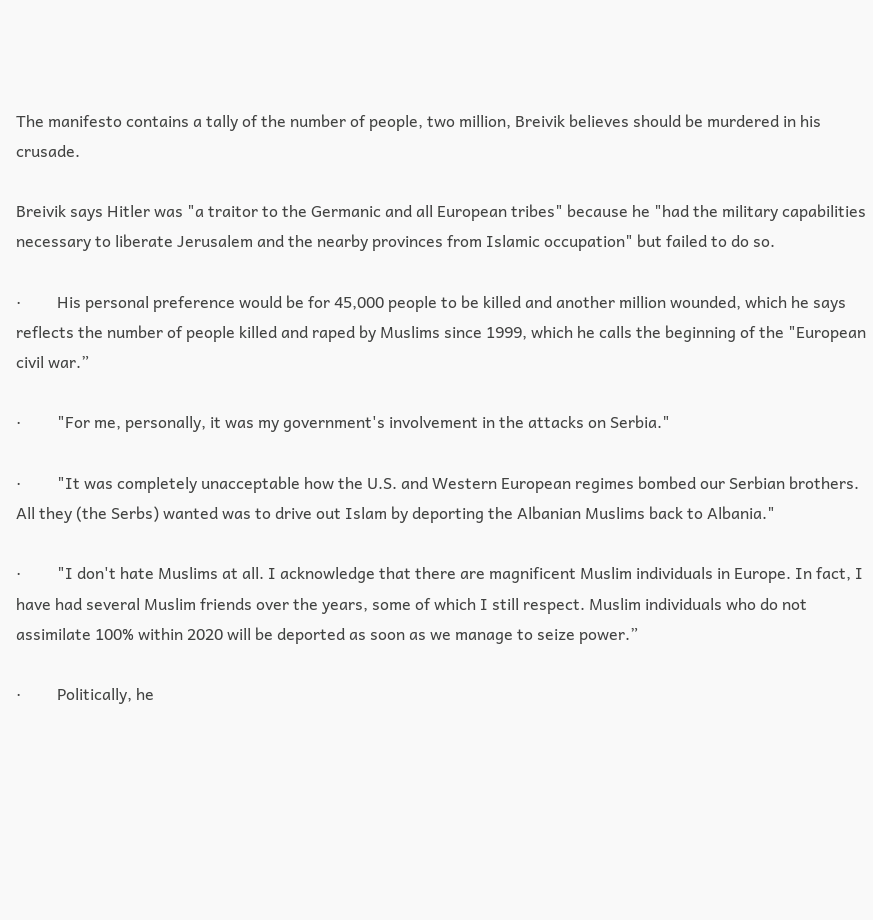The manifesto contains a tally of the number of people, two million, Breivik believes should be murdered in his crusade.

Breivik says Hitler was "a traitor to the Germanic and all European tribes" because he "had the military capabilities necessary to liberate Jerusalem and the nearby provinces from Islamic occupation" but failed to do so.

·         His personal preference would be for 45,000 people to be killed and another million wounded, which he says reflects the number of people killed and raped by Muslims since 1999, which he calls the beginning of the "European civil war.”

·         "For me, personally, it was my government's involvement in the attacks on Serbia."

·         "It was completely unacceptable how the U.S. and Western European regimes bombed our Serbian brothers. All they (the Serbs) wanted was to drive out Islam by deporting the Albanian Muslims back to Albania."

·         "I don't hate Muslims at all. I acknowledge that there are magnificent Muslim individuals in Europe. In fact, I have had several Muslim friends over the years, some of which I still respect. Muslim individuals who do not assimilate 100% within 2020 will be deported as soon as we manage to seize power.”

·         Politically, he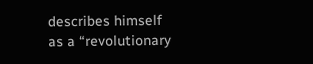describes himself as a “revolutionary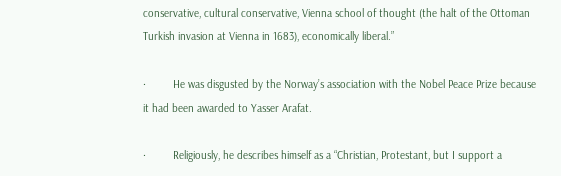conservative, cultural conservative, Vienna school of thought (the halt of the Ottoman Turkish invasion at Vienna in 1683), economically liberal.”

·         He was disgusted by the Norway’s association with the Nobel Peace Prize because it had been awarded to Yasser Arafat.

·         Religiously, he describes himself as a “Christian, Protestant, but I support a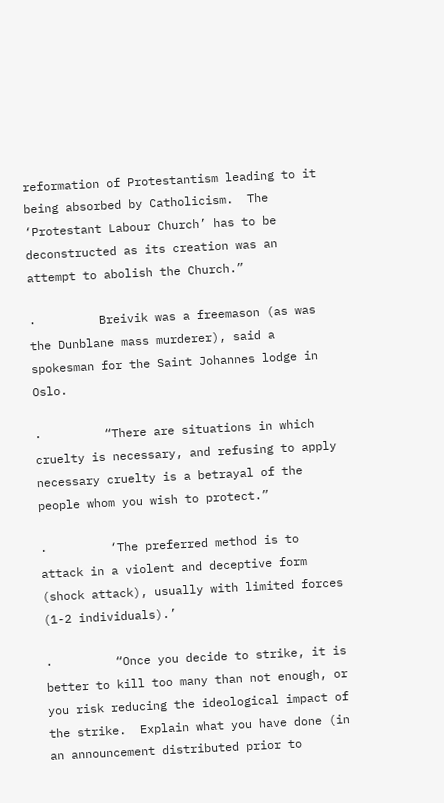reformation of Protestantism leading to it being absorbed by Catholicism.  The ‘Protestant Labour Church’ has to be deconstructed as its creation was an attempt to abolish the Church.”

·         Breivik was a freemason (as was the Dunblane mass murderer), said a spokesman for the Saint Johannes lodge in Oslo.

·         “There are situations in which cruelty is necessary, and refusing to apply necessary cruelty is a betrayal of the people whom you wish to protect.”

·         ‘The preferred method is to attack in a violent and deceptive form (shock attack), usually with limited forces (1-2 individuals).’

·         “Once you decide to strike, it is better to kill too many than not enough, or you risk reducing the ideological impact of the strike.  Explain what you have done (in an announcement distributed prior to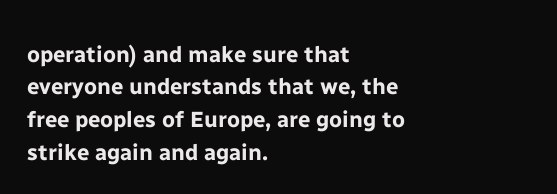operation) and make sure that everyone understands that we, the free peoples of Europe, are going to strike again and again.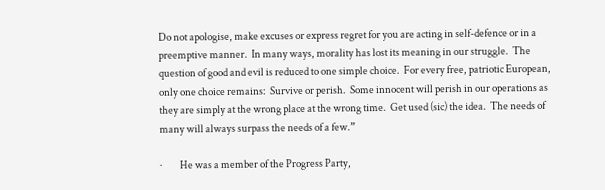Do not apologise, make excuses or express regret for you are acting in self-defence or in a preemptive manner.  In many ways, morality has lost its meaning in our struggle.  The question of good and evil is reduced to one simple choice.  For every free, patriotic European, only one choice remains:  Survive or perish.  Some innocent will perish in our operations as they are simply at the wrong place at the wrong time.  Get used (sic) the idea.  The needs of many will always surpass the needs of a few.”

·         He was a member of the Progress Party,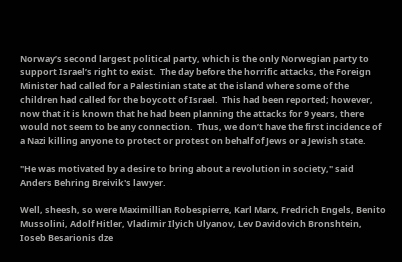Norway’s second largest political party, which is the only Norwegian party to support Israel’s right to exist.  The day before the horrific attacks, the Foreign Minister had called for a Palestinian state at the island where some of the children had called for the boycott of Israel.  This had been reported; however, now that it is known that he had been planning the attacks for 9 years, there would not seem to be any connection.  Thus, we don’t have the first incidence of a Nazi killing anyone to protect or protest on behalf of Jews or a Jewish state.

"He was motivated by a desire to bring about a revolution in society," said Anders Behring Breivik's lawyer.

Well, sheesh, so were Maximillian Robespierre, Karl Marx, Fredrich Engels, Benito Mussolini, Adolf Hitler, Vladimir Ilyich Ulyanov, Lev Davidovich Bronshtein, Ioseb Besarionis dze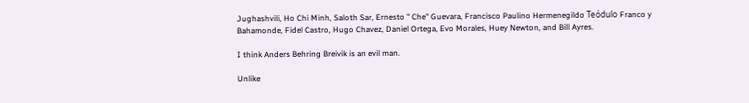Jughashvili, Ho Chi Minh, Saloth Sar, Ernesto " Che" Guevara, Francisco Paulino Hermenegildo Teódulo Franco y Bahamonde, Fidel Castro, Hugo Chavez, Daniel Ortega, Evo Morales, Huey Newton, and Bill Ayres.

I think Anders Behring Breivik is an evil man.

Unlike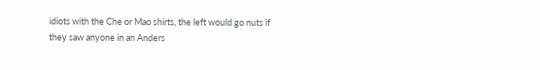idiots with the Che or Mao shirts, the left would go nuts if they saw anyone in an Anders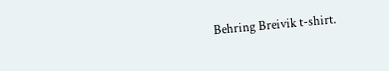Behring Breivik t-shirt.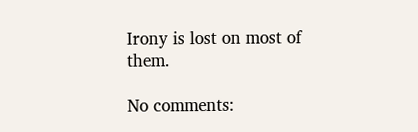Irony is lost on most of them.

No comments: